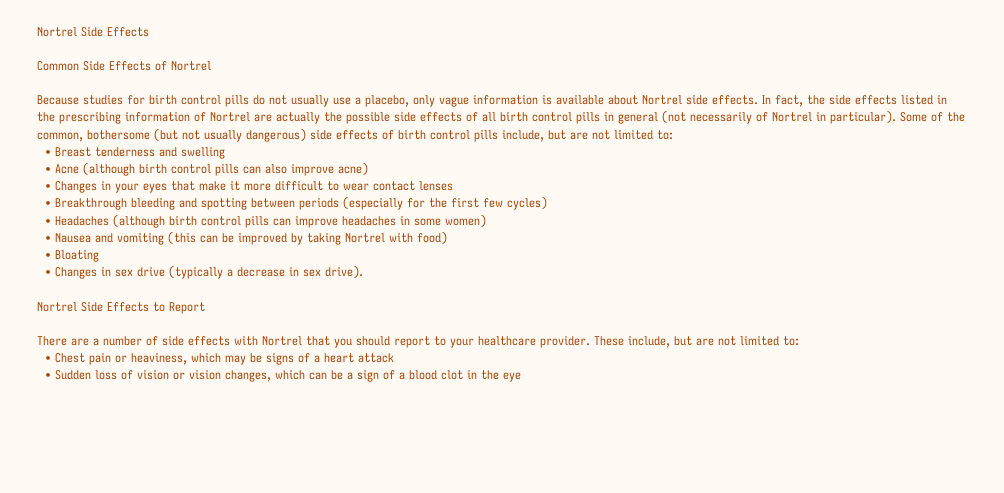Nortrel Side Effects

Common Side Effects of Nortrel

Because studies for birth control pills do not usually use a placebo, only vague information is available about Nortrel side effects. In fact, the side effects listed in the prescribing information of Nortrel are actually the possible side effects of all birth control pills in general (not necessarily of Nortrel in particular). Some of the common, bothersome (but not usually dangerous) side effects of birth control pills include, but are not limited to:
  • Breast tenderness and swelling
  • Acne (although birth control pills can also improve acne)
  • Changes in your eyes that make it more difficult to wear contact lenses
  • Breakthrough bleeding and spotting between periods (especially for the first few cycles)
  • Headaches (although birth control pills can improve headaches in some women)
  • Nausea and vomiting (this can be improved by taking Nortrel with food)
  • Bloating
  • Changes in sex drive (typically a decrease in sex drive).

Nortrel Side Effects to Report

There are a number of side effects with Nortrel that you should report to your healthcare provider. These include, but are not limited to:
  • Chest pain or heaviness, which may be signs of a heart attack
  • Sudden loss of vision or vision changes, which can be a sign of a blood clot in the eye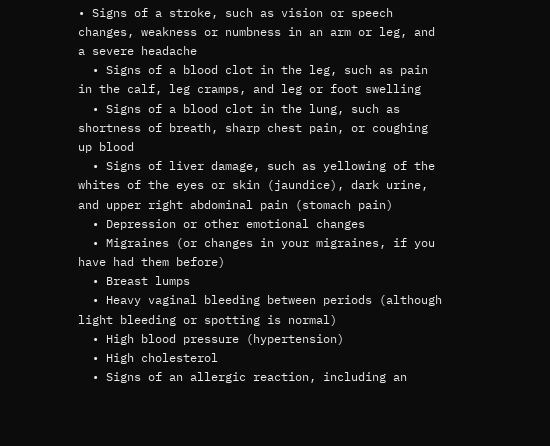• Signs of a stroke, such as vision or speech changes, weakness or numbness in an arm or leg, and a severe headache
  • Signs of a blood clot in the leg, such as pain in the calf, leg cramps, and leg or foot swelling
  • Signs of a blood clot in the lung, such as shortness of breath, sharp chest pain, or coughing up blood
  • Signs of liver damage, such as yellowing of the whites of the eyes or skin (jaundice), dark urine, and upper right abdominal pain (stomach pain)
  • Depression or other emotional changes
  • Migraines (or changes in your migraines, if you have had them before)
  • Breast lumps
  • Heavy vaginal bleeding between periods (although light bleeding or spotting is normal)
  • High blood pressure (hypertension)
  • High cholesterol
  • Signs of an allergic reaction, including an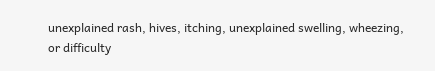unexplained rash, hives, itching, unexplained swelling, wheezing, or difficulty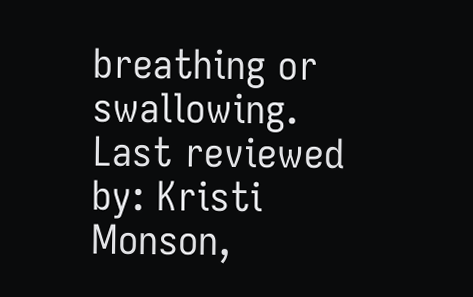breathing or swallowing.
Last reviewed by: Kristi Monson,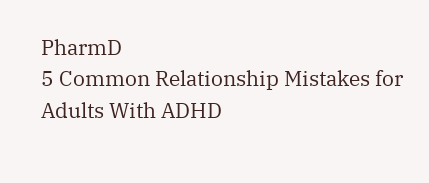PharmD
5 Common Relationship Mistakes for Adults With ADHD